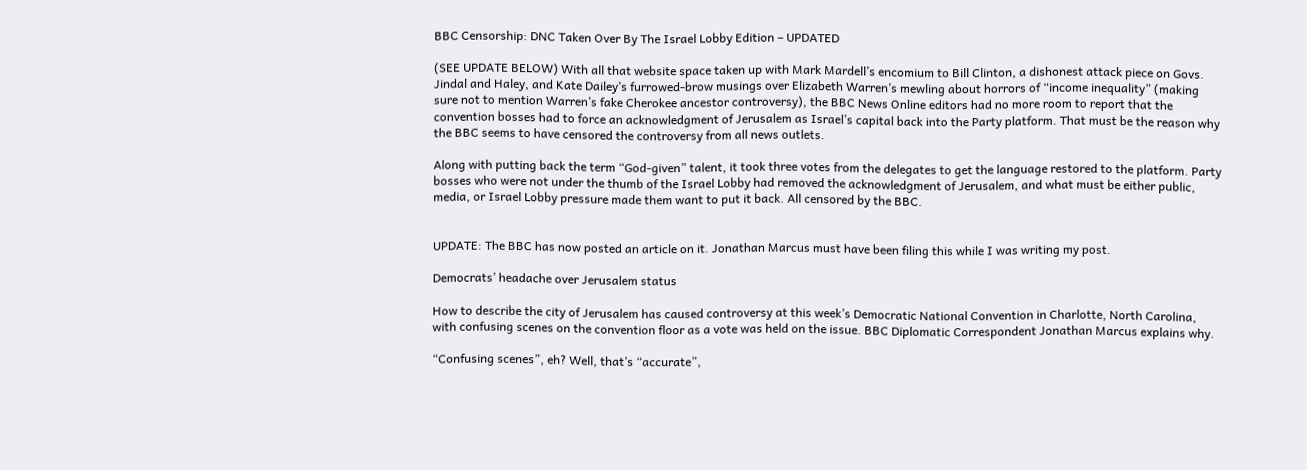BBC Censorship: DNC Taken Over By The Israel Lobby Edition – UPDATED

(SEE UPDATE BELOW) With all that website space taken up with Mark Mardell’s encomium to Bill Clinton, a dishonest attack piece on Govs. Jindal and Haley, and Kate Dailey’s furrowed-brow musings over Elizabeth Warren’s mewling about horrors of “income inequality” (making sure not to mention Warren’s fake Cherokee ancestor controversy), the BBC News Online editors had no more room to report that the convention bosses had to force an acknowledgment of Jerusalem as Israel’s capital back into the Party platform. That must be the reason why the BBC seems to have censored the controversy from all news outlets.

Along with putting back the term “God-given” talent, it took three votes from the delegates to get the language restored to the platform. Party bosses who were not under the thumb of the Israel Lobby had removed the acknowledgment of Jerusalem, and what must be either public, media, or Israel Lobby pressure made them want to put it back. All censored by the BBC.


UPDATE: The BBC has now posted an article on it. Jonathan Marcus must have been filing this while I was writing my post.

Democrats’ headache over Jerusalem status

How to describe the city of Jerusalem has caused controversy at this week’s Democratic National Convention in Charlotte, North Carolina, with confusing scenes on the convention floor as a vote was held on the issue. BBC Diplomatic Correspondent Jonathan Marcus explains why.

“Confusing scenes”, eh? Well, that’s “accurate”,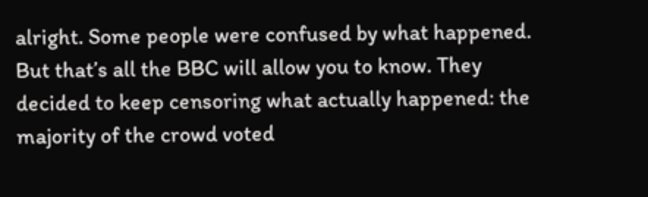alright. Some people were confused by what happened. But that’s all the BBC will allow you to know. They decided to keep censoring what actually happened: the majority of the crowd voted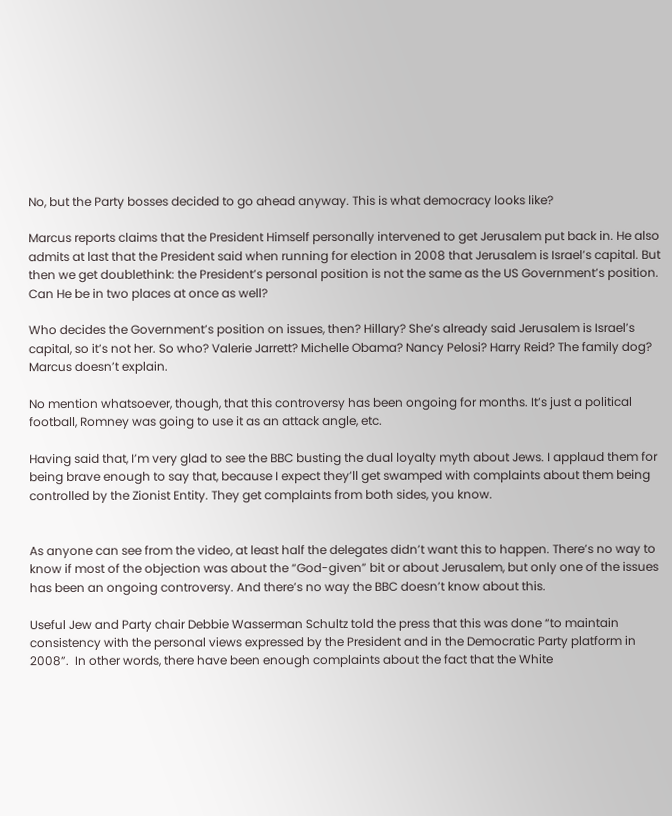No, but the Party bosses decided to go ahead anyway. This is what democracy looks like?

Marcus reports claims that the President Himself personally intervened to get Jerusalem put back in. He also admits at last that the President said when running for election in 2008 that Jerusalem is Israel’s capital. But then we get doublethink: the President’s personal position is not the same as the US Government’s position. Can He be in two places at once as well?

Who decides the Government’s position on issues, then? Hillary? She’s already said Jerusalem is Israel’s capital, so it’s not her. So who? Valerie Jarrett? Michelle Obama? Nancy Pelosi? Harry Reid? The family dog? Marcus doesn’t explain.

No mention whatsoever, though, that this controversy has been ongoing for months. It’s just a political football, Romney was going to use it as an attack angle, etc.

Having said that, I’m very glad to see the BBC busting the dual loyalty myth about Jews. I applaud them for being brave enough to say that, because I expect they’ll get swamped with complaints about them being controlled by the Zionist Entity. They get complaints from both sides, you know.


As anyone can see from the video, at least half the delegates didn’t want this to happen. There’s no way to know if most of the objection was about the “God-given” bit or about Jerusalem, but only one of the issues has been an ongoing controversy. And there’s no way the BBC doesn’t know about this.

Useful Jew and Party chair Debbie Wasserman Schultz told the press that this was done “to maintain consistency with the personal views expressed by the President and in the Democratic Party platform in 2008”.  In other words, there have been enough complaints about the fact that the White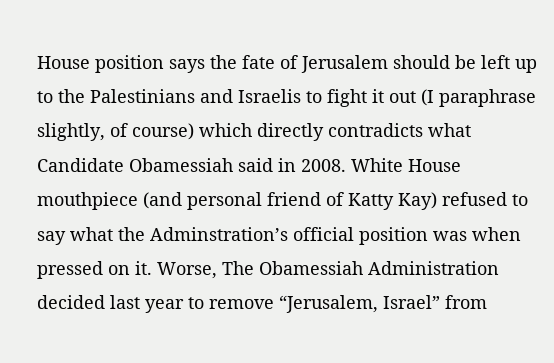House position says the fate of Jerusalem should be left up to the Palestinians and Israelis to fight it out (I paraphrase slightly, of course) which directly contradicts what Candidate Obamessiah said in 2008. White House mouthpiece (and personal friend of Katty Kay) refused to say what the Adminstration’s official position was when pressed on it. Worse, The Obamessiah Administration decided last year to remove “Jerusalem, Israel” from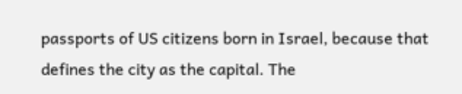passports of US citizens born in Israel, because that defines the city as the capital. The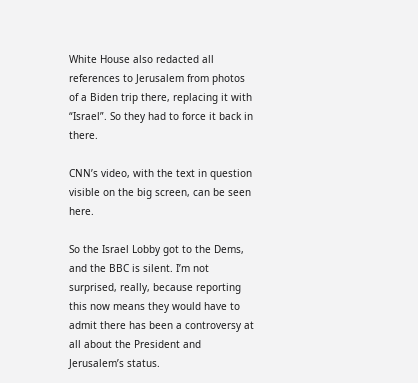White House also redacted all references to Jerusalem from photos of a Biden trip there, replacing it with “Israel”. So they had to force it back in there.

CNN’s video, with the text in question visible on the big screen, can be seen here.

So the Israel Lobby got to the Dems, and the BBC is silent. I’m not surprised, really, because reporting this now means they would have to admit there has been a controversy at all about the President and Jerusalem’s status.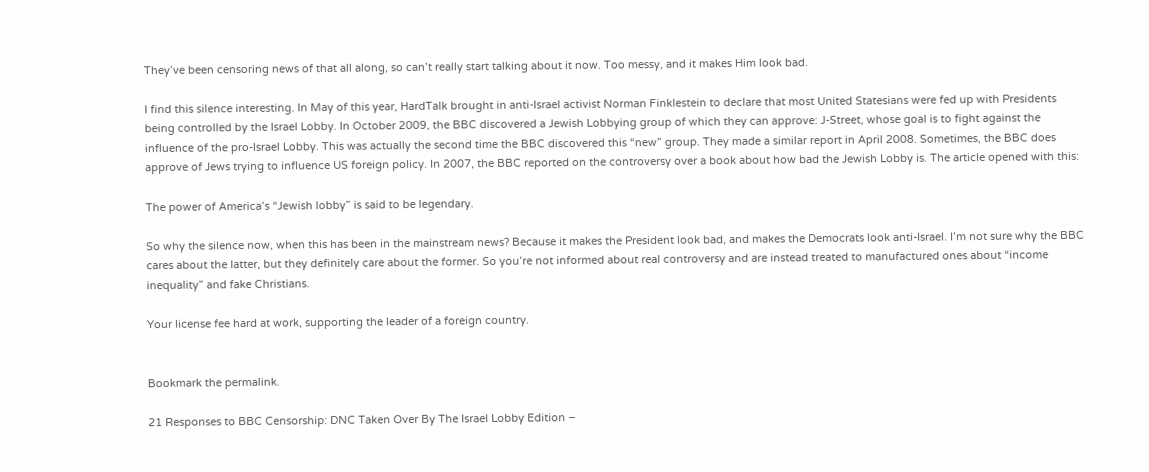They’ve been censoring news of that all along, so can’t really start talking about it now. Too messy, and it makes Him look bad.

I find this silence interesting. In May of this year, HardTalk brought in anti-Israel activist Norman Finklestein to declare that most United Statesians were fed up with Presidents being controlled by the Israel Lobby. In October 2009, the BBC discovered a Jewish Lobbying group of which they can approve: J-Street, whose goal is to fight against the influence of the pro-Israel Lobby. This was actually the second time the BBC discovered this “new” group. They made a similar report in April 2008. Sometimes, the BBC does approve of Jews trying to influence US foreign policy. In 2007, the BBC reported on the controversy over a book about how bad the Jewish Lobby is. The article opened with this:

The power of America’s “Jewish lobby” is said to be legendary.

So why the silence now, when this has been in the mainstream news? Because it makes the President look bad, and makes the Democrats look anti-Israel. I’m not sure why the BBC cares about the latter, but they definitely care about the former. So you’re not informed about real controversy and are instead treated to manufactured ones about “income inequality” and fake Christians.

Your license fee hard at work, supporting the leader of a foreign country.


Bookmark the permalink.

21 Responses to BBC Censorship: DNC Taken Over By The Israel Lobby Edition –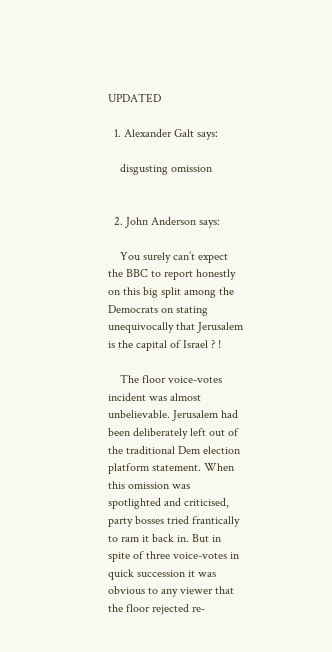UPDATED

  1. Alexander Galt says:

    disgusting omission


  2. John Anderson says:

    You surely can’t expect the BBC to report honestly on this big split among the Democrats on stating unequivocally that Jerusalem is the capital of Israel ? !

    The floor voice-votes incident was almost unbelievable. Jerusalem had been deliberately left out of the traditional Dem election platform statement. When this omission was spotlighted and criticised, party bosses tried frantically to ram it back in. But in spite of three voice-votes in quick succession it was obvious to any viewer that the floor rejected re-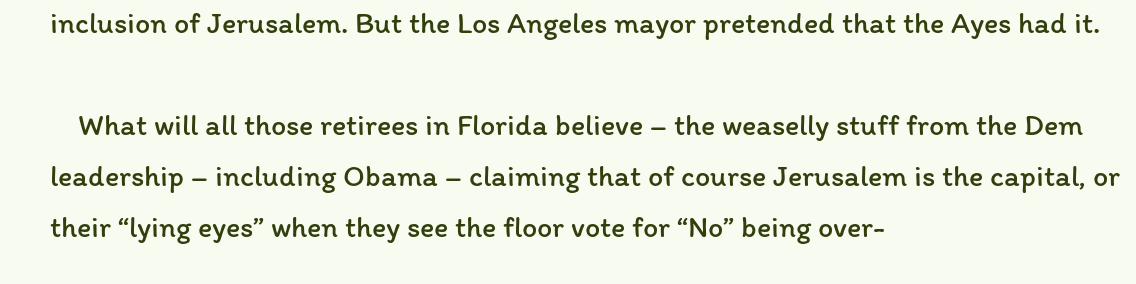inclusion of Jerusalem. But the Los Angeles mayor pretended that the Ayes had it.

    What will all those retirees in Florida believe – the weaselly stuff from the Dem leadership – including Obama – claiming that of course Jerusalem is the capital, or their “lying eyes” when they see the floor vote for “No” being over-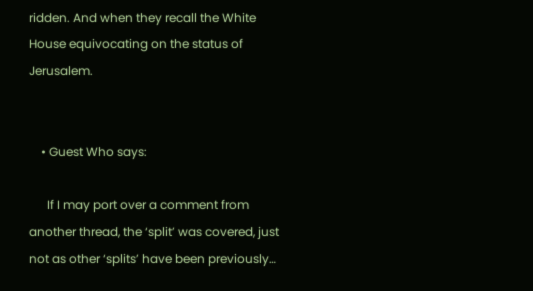ridden. And when they recall the White House equivocating on the status of Jerusalem.


    • Guest Who says:

      If I may port over a comment from another thread, the ‘split’ was covered, just not as other ‘splits’ have been previously…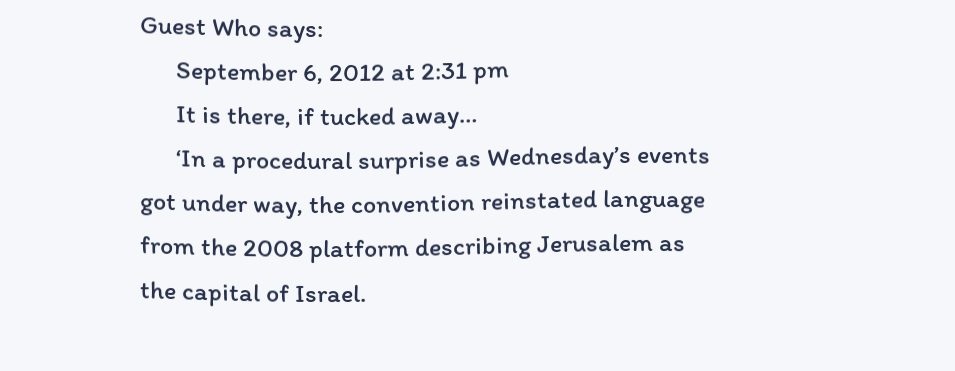Guest Who says:
      September 6, 2012 at 2:31 pm
      It is there, if tucked away…
      ‘In a procedural surprise as Wednesday’s events got under way, the convention reinstated language from the 2008 platform describing Jerusalem as the capital of Israel.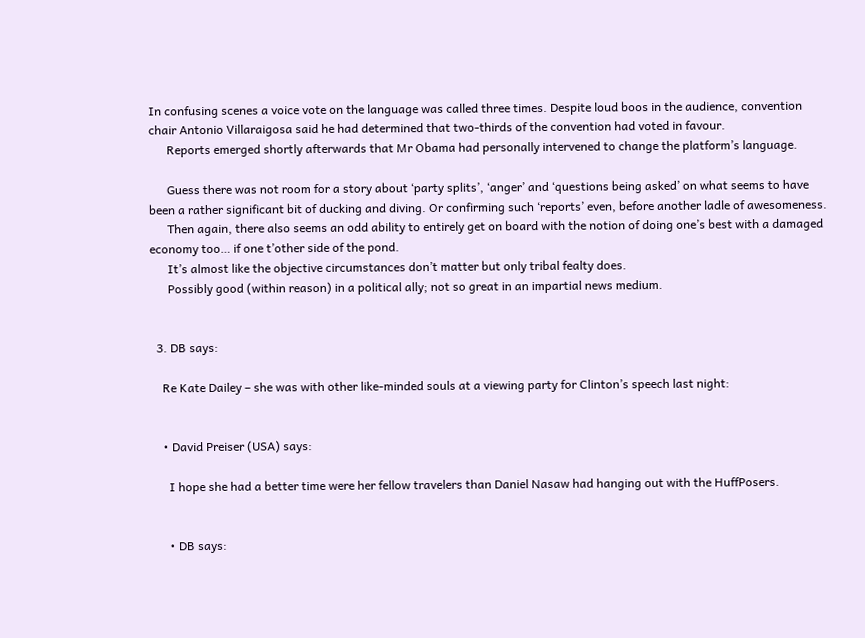In confusing scenes a voice vote on the language was called three times. Despite loud boos in the audience, convention chair Antonio Villaraigosa said he had determined that two-thirds of the convention had voted in favour.
      Reports emerged shortly afterwards that Mr Obama had personally intervened to change the platform’s language.

      Guess there was not room for a story about ‘party splits’, ‘anger’ and ‘questions being asked’ on what seems to have been a rather significant bit of ducking and diving. Or confirming such ‘reports’ even, before another ladle of awesomeness.
      Then again, there also seems an odd ability to entirely get on board with the notion of doing one’s best with a damaged economy too… if one t’other side of the pond.
      It’s almost like the objective circumstances don’t matter but only tribal fealty does.
      Possibly good (within reason) in a political ally; not so great in an impartial news medium.


  3. DB says:

    Re Kate Dailey – she was with other like-minded souls at a viewing party for Clinton’s speech last night:


    • David Preiser (USA) says:

      I hope she had a better time were her fellow travelers than Daniel Nasaw had hanging out with the HuffPosers.


      • DB says: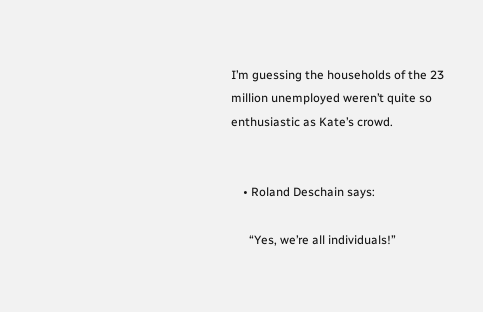I’m guessing the households of the 23 million unemployed weren’t quite so enthusiastic as Kate’s crowd.


    • Roland Deschain says:

      “Yes, we’re all individuals!”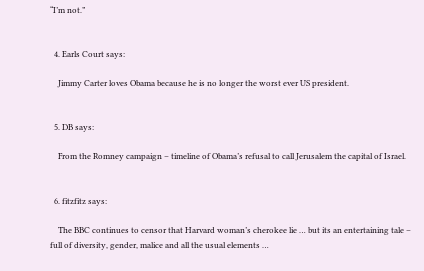“I’m not.”


  4. Earls Court says:

    Jimmy Carter loves Obama because he is no longer the worst ever US president.


  5. DB says:

    From the Romney campaign – timeline of Obama’s refusal to call Jerusalem the capital of Israel.


  6. fitzfitz says:

    The BBC continues to censor that Harvard woman’s cherokee lie … but its an entertaining tale – full of diversity, gender, malice and all the usual elements …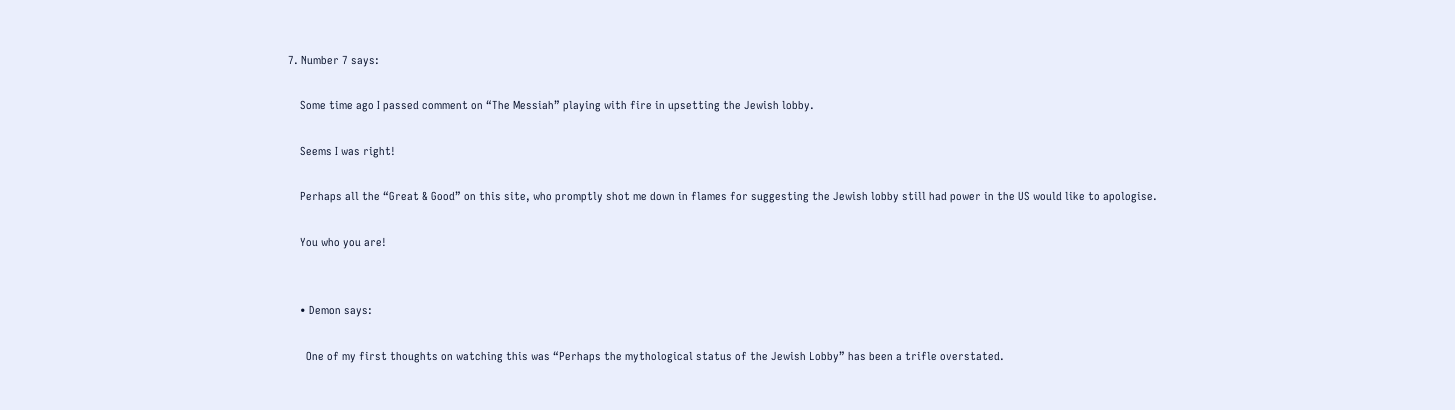7. Number 7 says:

    Some time ago I passed comment on “The Messiah” playing with fire in upsetting the Jewish lobby.

    Seems I was right!

    Perhaps all the “Great & Good” on this site, who promptly shot me down in flames for suggesting the Jewish lobby still had power in the US would like to apologise.

    You who you are!


    • Demon says:

      One of my first thoughts on watching this was “Perhaps the mythological status of the Jewish Lobby” has been a trifle overstated.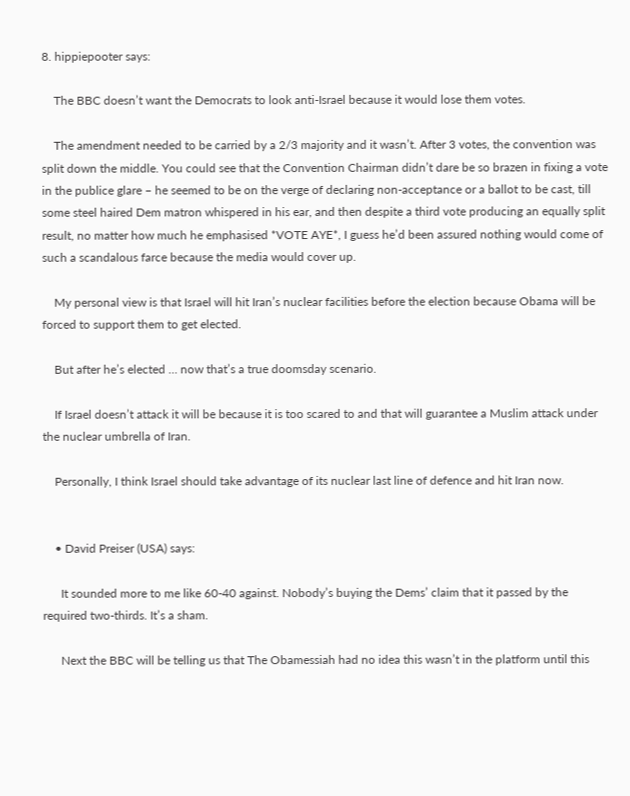8. hippiepooter says:

    The BBC doesn’t want the Democrats to look anti-Israel because it would lose them votes.

    The amendment needed to be carried by a 2/3 majority and it wasn’t. After 3 votes, the convention was split down the middle. You could see that the Convention Chairman didn’t dare be so brazen in fixing a vote in the publice glare – he seemed to be on the verge of declaring non-acceptance or a ballot to be cast, till some steel haired Dem matron whispered in his ear, and then despite a third vote producing an equally split result, no matter how much he emphasised *VOTE AYE*, I guess he’d been assured nothing would come of such a scandalous farce because the media would cover up.

    My personal view is that Israel will hit Iran’s nuclear facilities before the election because Obama will be forced to support them to get elected.

    But after he’s elected … now that’s a true doomsday scenario.

    If Israel doesn’t attack it will be because it is too scared to and that will guarantee a Muslim attack under the nuclear umbrella of Iran.

    Personally, I think Israel should take advantage of its nuclear last line of defence and hit Iran now.


    • David Preiser (USA) says:

      It sounded more to me like 60-40 against. Nobody’s buying the Dems’ claim that it passed by the required two-thirds. It’s a sham.

      Next the BBC will be telling us that The Obamessiah had no idea this wasn’t in the platform until this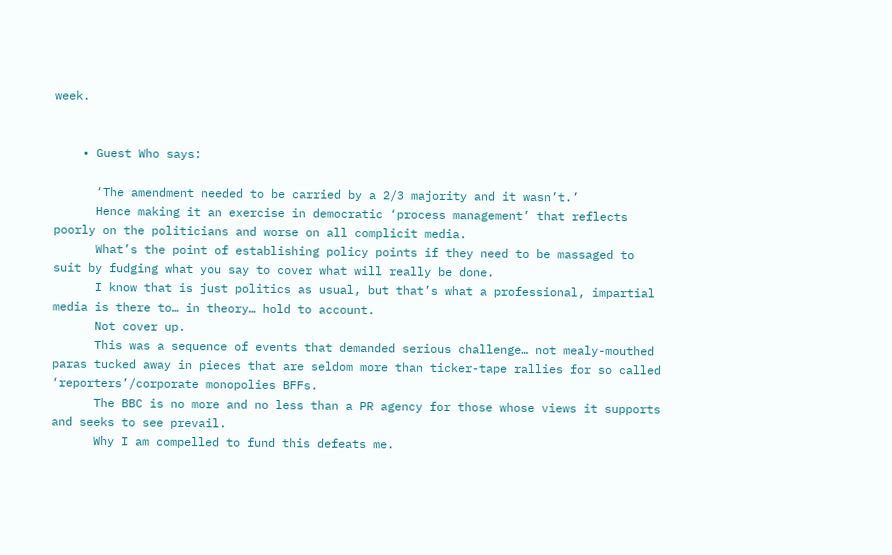week.


    • Guest Who says:

      ‘The amendment needed to be carried by a 2/3 majority and it wasn’t.’
      Hence making it an exercise in democratic ‘process management’ that reflects poorly on the politicians and worse on all complicit media.
      What’s the point of establishing policy points if they need to be massaged to suit by fudging what you say to cover what will really be done.
      I know that is just politics as usual, but that’s what a professional, impartial media is there to… in theory… hold to account.
      Not cover up.
      This was a sequence of events that demanded serious challenge… not mealy-mouthed paras tucked away in pieces that are seldom more than ticker-tape rallies for so called ‘reporters’/corporate monopolies BFFs.
      The BBC is no more and no less than a PR agency for those whose views it supports and seeks to see prevail.
      Why I am compelled to fund this defeats me.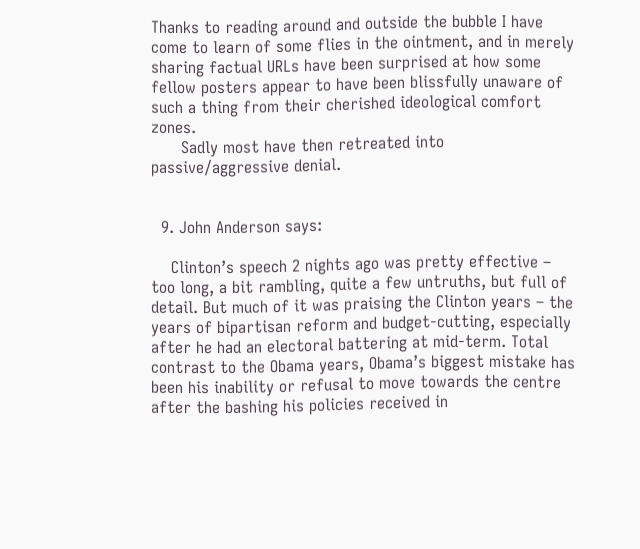Thanks to reading around and outside the bubble I have come to learn of some flies in the ointment, and in merely sharing factual URLs have been surprised at how some fellow posters appear to have been blissfully unaware of such a thing from their cherished ideological comfort zones.
      Sadly most have then retreated into passive/aggressive denial.


  9. John Anderson says:

    Clinton’s speech 2 nights ago was pretty effective – too long, a bit rambling, quite a few untruths, but full of detail. But much of it was praising the Clinton years – the years of bipartisan reform and budget-cutting, especially after he had an electoral battering at mid-term. Total contrast to the Obama years, Obama’s biggest mistake has been his inability or refusal to move towards the centre after the bashing his policies received in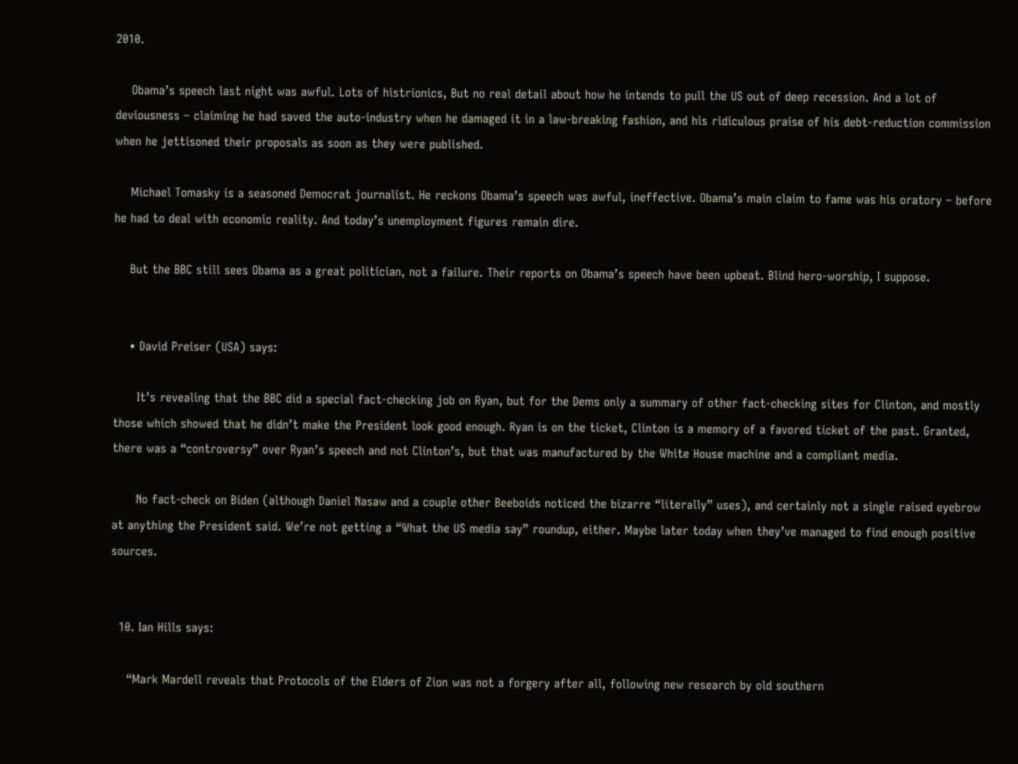2010.

    Obama’s speech last night was awful. Lots of histrionics, But no real detail about how he intends to pull the US out of deep recession. And a lot of deviousness – claiming he had saved the auto-industry when he damaged it in a law-breaking fashion, and his ridiculous praise of his debt-reduction commission when he jettisoned their proposals as soon as they were published.

    Michael Tomasky is a seasoned Democrat journalist. He reckons Obama’s speech was awful, ineffective. Obama’s main claim to fame was his oratory – before he had to deal with economic reality. And today’s unemployment figures remain dire.

    But the BBC still sees Obama as a great politician, not a failure. Their reports on Obama’s speech have been upbeat. Blind hero-worship, I suppose.


    • David Preiser (USA) says:

      It’s revealing that the BBC did a special fact-checking job on Ryan, but for the Dems only a summary of other fact-checking sites for Clinton, and mostly those which showed that he didn’t make the President look good enough. Ryan is on the ticket, Clinton is a memory of a favored ticket of the past. Granted, there was a “controversy” over Ryan’s speech and not Clinton’s, but that was manufactured by the White House machine and a compliant media.

      No fact-check on Biden (although Daniel Nasaw and a couple other Beeboids noticed the bizarre “literally” uses), and certainly not a single raised eyebrow at anything the President said. We’re not getting a “What the US media say” roundup, either. Maybe later today when they’ve managed to find enough positive sources.


  10. Ian Hills says:

    “Mark Mardell reveals that Protocols of the Elders of Zion was not a forgery after all, following new research by old southern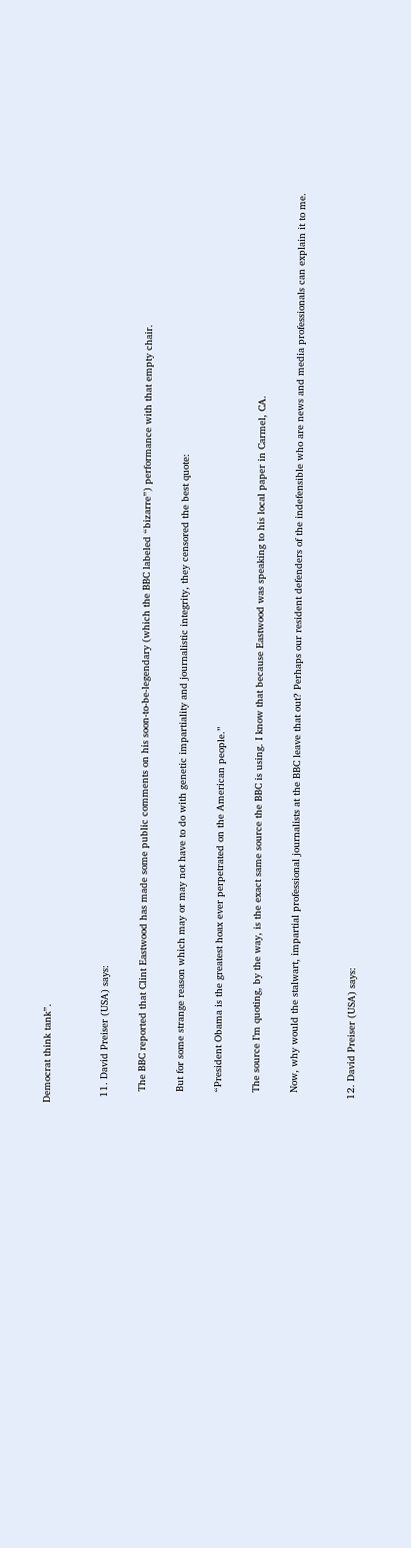Democrat think tank”.


  11. David Preiser (USA) says:

    The BBC reported that Clint Eastwood has made some public comments on his soon-to-be-legendary (which the BBC labeled “bizarre”) performance with that empty chair.

    But for some strange reason which may or may not have to do with genetic impartiality and journalistic integrity, they censored the best quote:

    “President Obama is the greatest hoax ever perpetrated on the American people.”

    The source I’m quoting, by the way, is the exact same source the BBC is using. I know that because Eastwood was speaking to his local paper in Carmel, CA.

    Now, why would the stalwart, impartial professional journalists at the BBC leave that out? Perhaps our resident defenders of the indefensible who are news and media professionals can explain it to me.


  12. David Preiser (USA) says: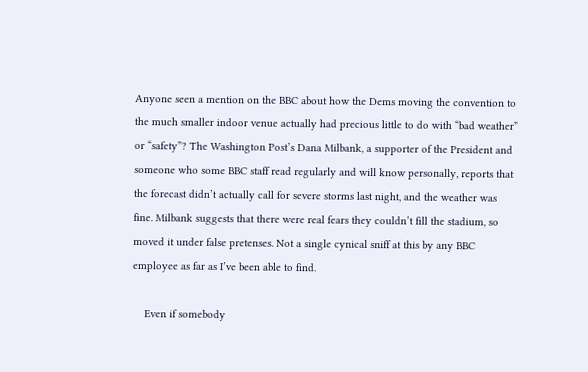Anyone seen a mention on the BBC about how the Dems moving the convention to the much smaller indoor venue actually had precious little to do with “bad weather” or “safety”? The Washington Post’s Dana Milbank, a supporter of the President and someone who some BBC staff read regularly and will know personally, reports that the forecast didn’t actually call for severe storms last night, and the weather was fine. Milbank suggests that there were real fears they couldn’t fill the stadium, so moved it under false pretenses. Not a single cynical sniff at this by any BBC employee as far as I’ve been able to find.

    Even if somebody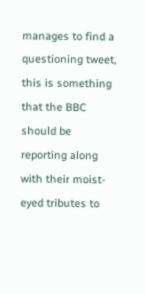manages to find a questioning tweet, this is something that the BBC should be reporting along with their moist-eyed tributes to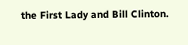the First Lady and Bill Clinton.